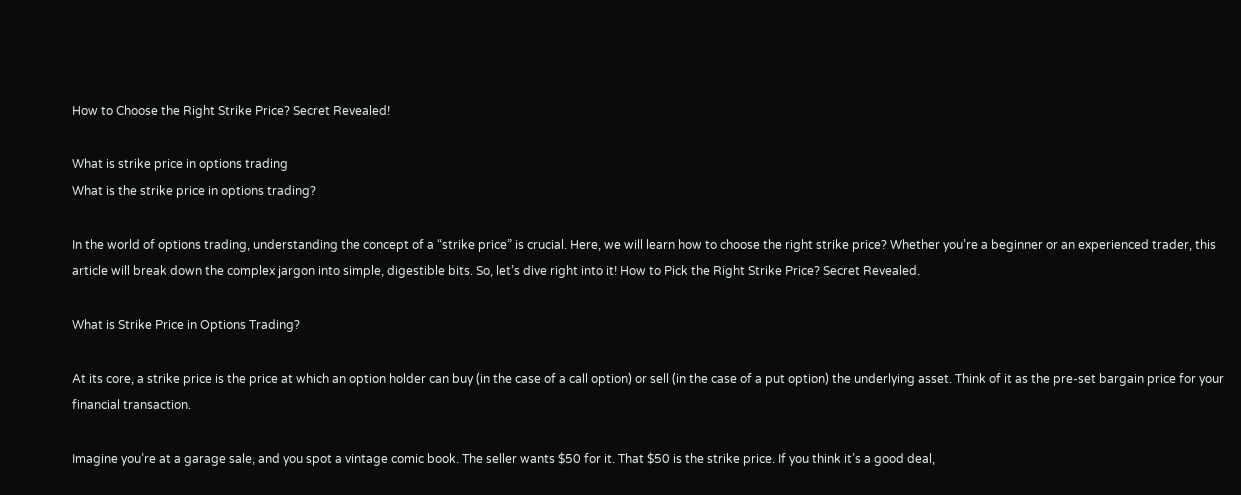How to Choose the Right Strike Price? Secret Revealed!

What is strike price in options trading
What is the strike price in options trading?

In the world of options trading, understanding the concept of a “strike price” is crucial. Here, we will learn how to choose the right strike price? Whether you’re a beginner or an experienced trader, this article will break down the complex jargon into simple, digestible bits. So, let’s dive right into it! How to Pick the Right Strike Price? Secret Revealed.

What is Strike Price in Options Trading?

At its core, a strike price is the price at which an option holder can buy (in the case of a call option) or sell (in the case of a put option) the underlying asset. Think of it as the pre-set bargain price for your financial transaction.

Imagine you’re at a garage sale, and you spot a vintage comic book. The seller wants $50 for it. That $50 is the strike price. If you think it’s a good deal,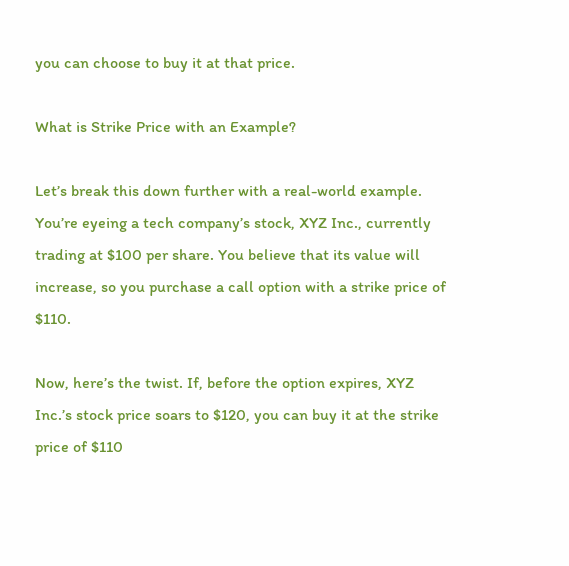you can choose to buy it at that price.

What is Strike Price with an Example?

Let’s break this down further with a real-world example. You’re eyeing a tech company’s stock, XYZ Inc., currently trading at $100 per share. You believe that its value will increase, so you purchase a call option with a strike price of $110.

Now, here’s the twist. If, before the option expires, XYZ Inc.’s stock price soars to $120, you can buy it at the strike price of $110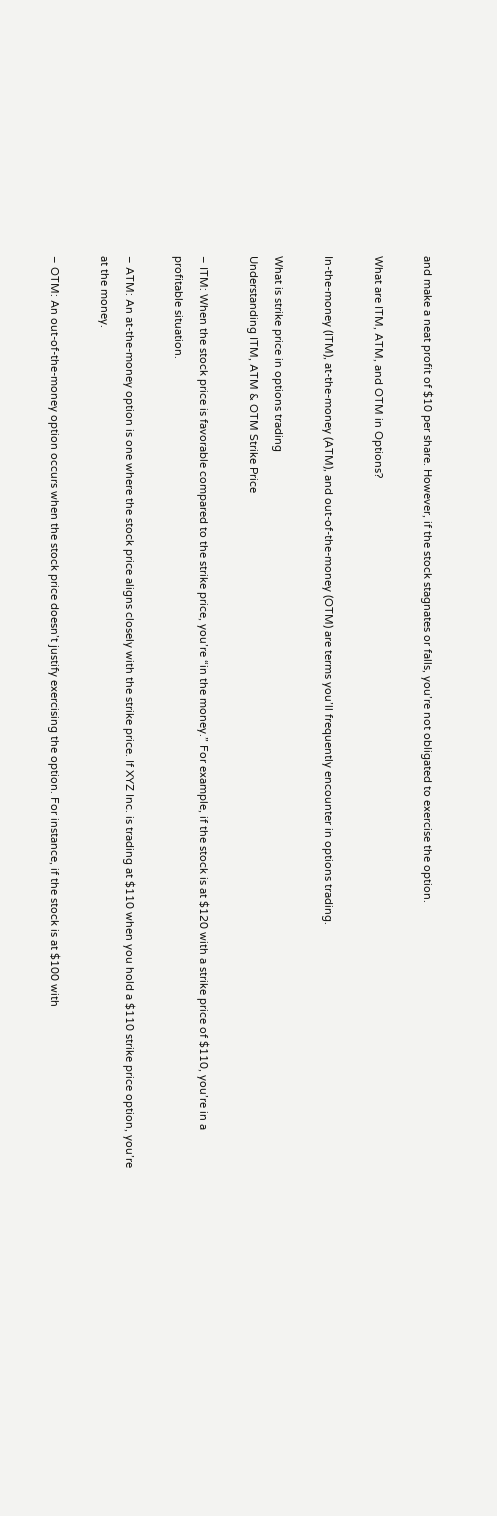and make a neat profit of $10 per share. However, if the stock stagnates or falls, you’re not obligated to exercise the option.

What are ITM, ATM, and OTM in Options?

In-the-money (ITM), at-the-money (ATM), and out-of-the-money (OTM) are terms you’ll frequently encounter in options trading.

What is strike price in options trading
Understanding ITM, ATM & OTM Strike Price

– ITM: When the stock price is favorable compared to the strike price, you’re “in the money.” For example, if the stock is at $120 with a strike price of $110, you’re in a profitable situation.

– ATM: An at-the-money option is one where the stock price aligns closely with the strike price. If XYZ Inc. is trading at $110 when you hold a $110 strike price option, you’re at the money.

– OTM: An out-of-the-money option occurs when the stock price doesn’t justify exercising the option. For instance, if the stock is at $100 with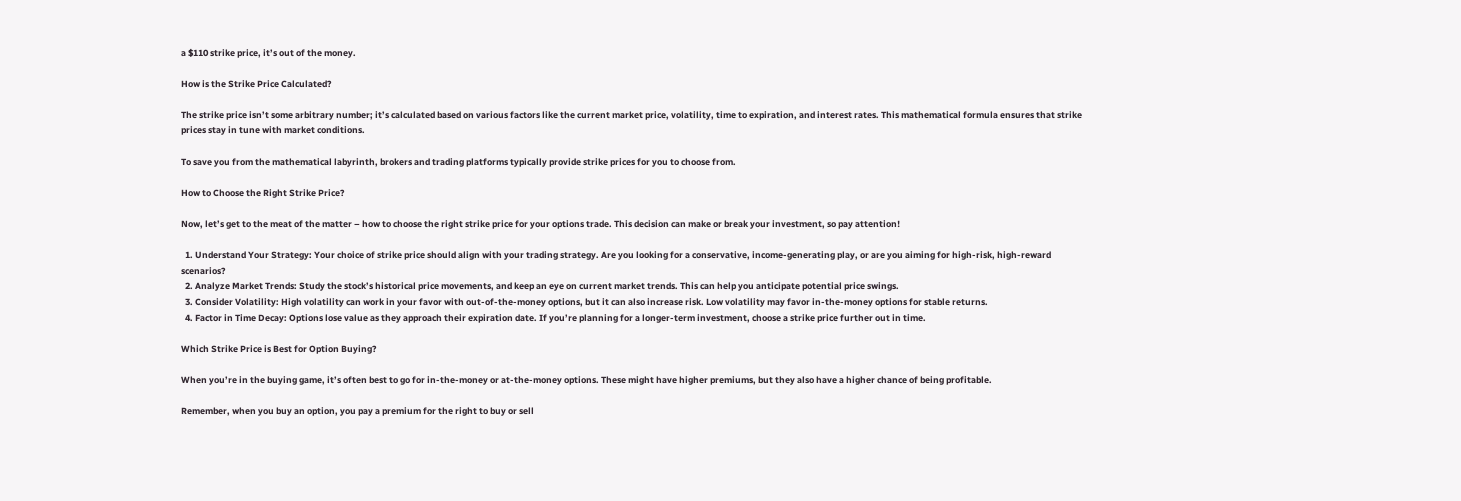a $110 strike price, it’s out of the money.

How is the Strike Price Calculated?

The strike price isn’t some arbitrary number; it’s calculated based on various factors like the current market price, volatility, time to expiration, and interest rates. This mathematical formula ensures that strike prices stay in tune with market conditions.

To save you from the mathematical labyrinth, brokers and trading platforms typically provide strike prices for you to choose from.

How to Choose the Right Strike Price?

Now, let’s get to the meat of the matter – how to choose the right strike price for your options trade. This decision can make or break your investment, so pay attention!

  1. Understand Your Strategy: Your choice of strike price should align with your trading strategy. Are you looking for a conservative, income-generating play, or are you aiming for high-risk, high-reward scenarios?
  2. Analyze Market Trends: Study the stock’s historical price movements, and keep an eye on current market trends. This can help you anticipate potential price swings.
  3. Consider Volatility: High volatility can work in your favor with out-of-the-money options, but it can also increase risk. Low volatility may favor in-the-money options for stable returns.
  4. Factor in Time Decay: Options lose value as they approach their expiration date. If you’re planning for a longer-term investment, choose a strike price further out in time.

Which Strike Price is Best for Option Buying?

When you’re in the buying game, it’s often best to go for in-the-money or at-the-money options. These might have higher premiums, but they also have a higher chance of being profitable.

Remember, when you buy an option, you pay a premium for the right to buy or sell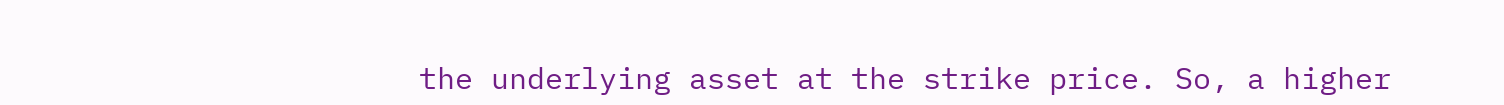the underlying asset at the strike price. So, a higher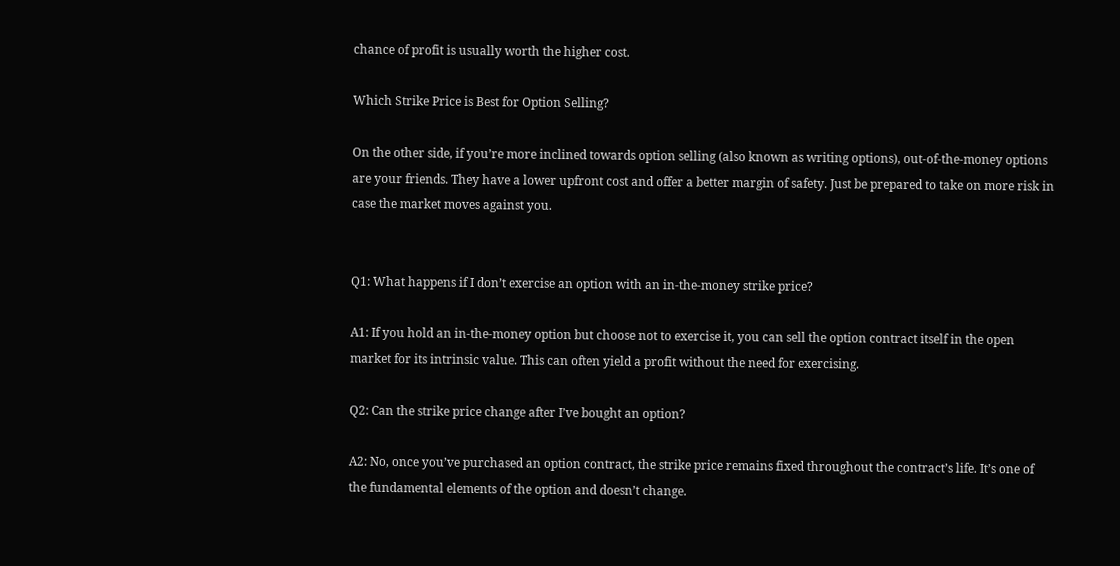chance of profit is usually worth the higher cost.

Which Strike Price is Best for Option Selling?

On the other side, if you’re more inclined towards option selling (also known as writing options), out-of-the-money options are your friends. They have a lower upfront cost and offer a better margin of safety. Just be prepared to take on more risk in case the market moves against you.


Q1: What happens if I don’t exercise an option with an in-the-money strike price?

A1: If you hold an in-the-money option but choose not to exercise it, you can sell the option contract itself in the open market for its intrinsic value. This can often yield a profit without the need for exercising.

Q2: Can the strike price change after I’ve bought an option?

A2: No, once you’ve purchased an option contract, the strike price remains fixed throughout the contract’s life. It’s one of the fundamental elements of the option and doesn’t change.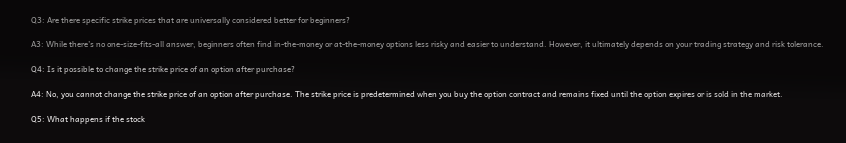Q3: Are there specific strike prices that are universally considered better for beginners?

A3: While there’s no one-size-fits-all answer, beginners often find in-the-money or at-the-money options less risky and easier to understand. However, it ultimately depends on your trading strategy and risk tolerance.

Q4: Is it possible to change the strike price of an option after purchase?

A4: No, you cannot change the strike price of an option after purchase. The strike price is predetermined when you buy the option contract and remains fixed until the option expires or is sold in the market.

Q5: What happens if the stock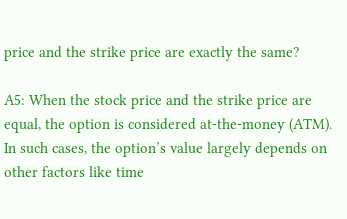price and the strike price are exactly the same?

A5: When the stock price and the strike price are equal, the option is considered at-the-money (ATM). In such cases, the option’s value largely depends on other factors like time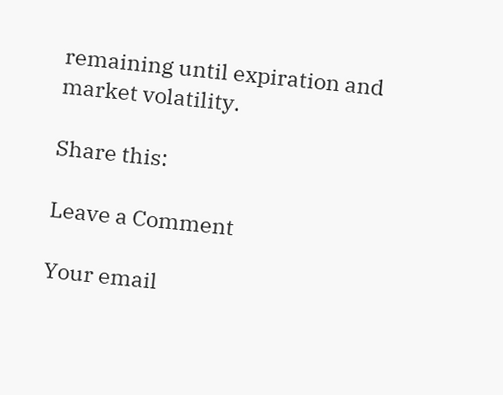remaining until expiration and market volatility.

Share this:

Leave a Comment

Your email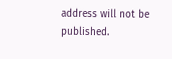address will not be published.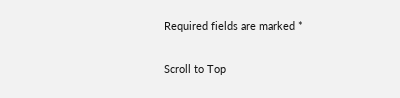Required fields are marked *

Scroll to Top